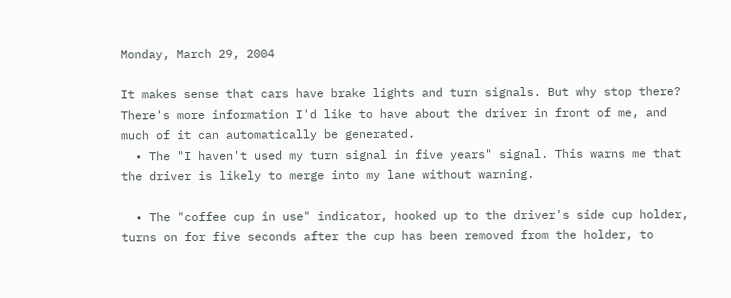Monday, March 29, 2004

It makes sense that cars have brake lights and turn signals. But why stop there? There's more information I'd like to have about the driver in front of me, and much of it can automatically be generated.
  • The "I haven't used my turn signal in five years" signal. This warns me that the driver is likely to merge into my lane without warning.

  • The "coffee cup in use" indicator, hooked up to the driver's side cup holder, turns on for five seconds after the cup has been removed from the holder, to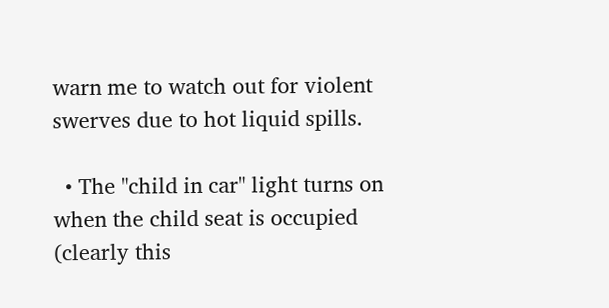warn me to watch out for violent swerves due to hot liquid spills.

  • The "child in car" light turns on when the child seat is occupied (clearly this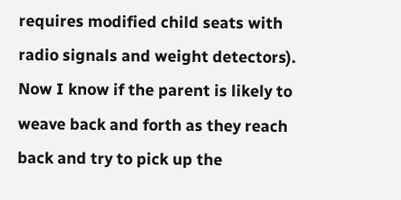requires modified child seats with radio signals and weight detectors). Now I know if the parent is likely to weave back and forth as they reach back and try to pick up the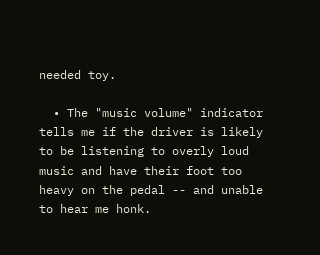needed toy.

  • The "music volume" indicator tells me if the driver is likely to be listening to overly loud music and have their foot too heavy on the pedal -- and unable to hear me honk.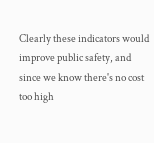Clearly these indicators would improve public safety, and since we know there's no cost too high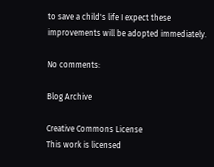to save a child's life I expect these improvements will be adopted immediately.

No comments:

Blog Archive

Creative Commons License
This work is licensed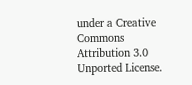under a Creative Commons Attribution 3.0 Unported License.